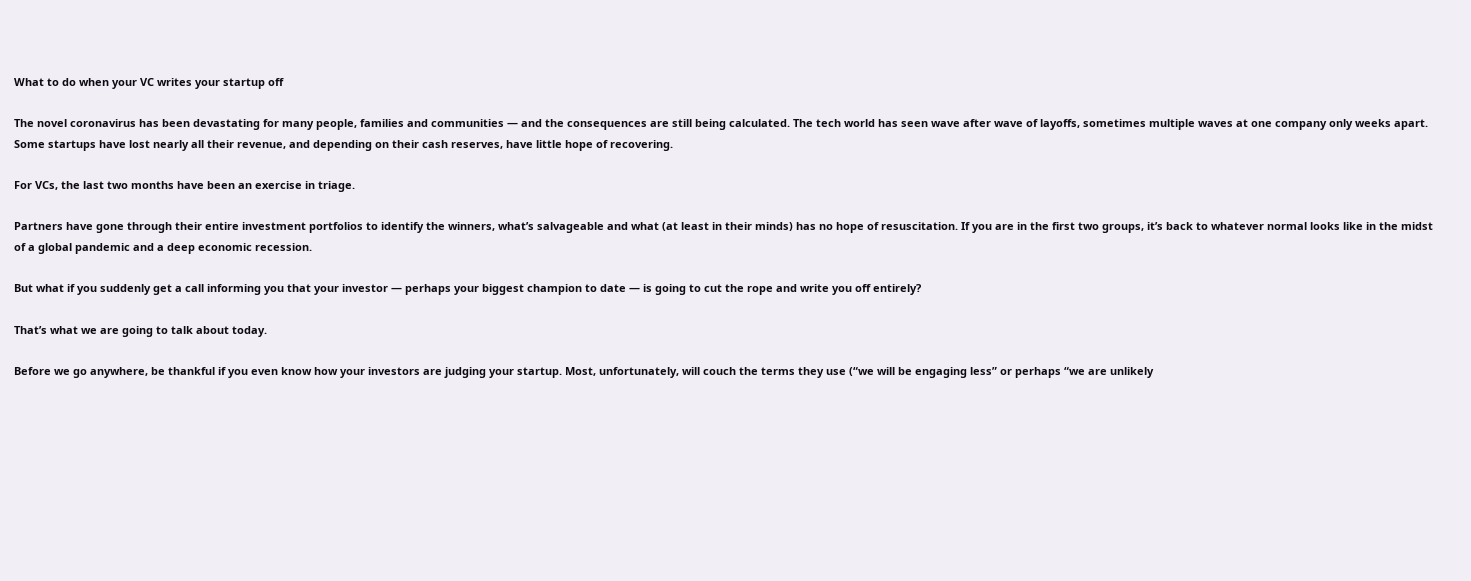What to do when your VC writes your startup off

The novel coronavirus has been devastating for many people, families and communities — and the consequences are still being calculated. The tech world has seen wave after wave of layoffs, sometimes multiple waves at one company only weeks apart. Some startups have lost nearly all their revenue, and depending on their cash reserves, have little hope of recovering.

For VCs, the last two months have been an exercise in triage.

Partners have gone through their entire investment portfolios to identify the winners, what’s salvageable and what (at least in their minds) has no hope of resuscitation. If you are in the first two groups, it’s back to whatever normal looks like in the midst of a global pandemic and a deep economic recession.

But what if you suddenly get a call informing you that your investor — perhaps your biggest champion to date — is going to cut the rope and write you off entirely?

That’s what we are going to talk about today.

Before we go anywhere, be thankful if you even know how your investors are judging your startup. Most, unfortunately, will couch the terms they use (“we will be engaging less” or perhaps “we are unlikely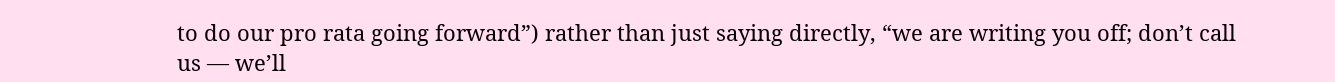to do our pro rata going forward”) rather than just saying directly, “we are writing you off; don’t call us — we’ll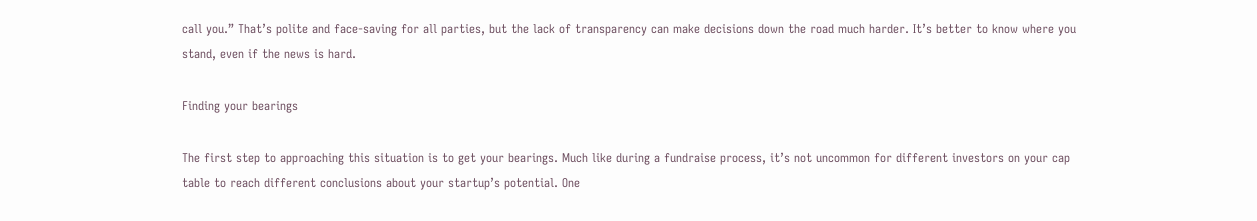call you.” That’s polite and face-saving for all parties, but the lack of transparency can make decisions down the road much harder. It’s better to know where you stand, even if the news is hard.

Finding your bearings

The first step to approaching this situation is to get your bearings. Much like during a fundraise process, it’s not uncommon for different investors on your cap table to reach different conclusions about your startup’s potential. One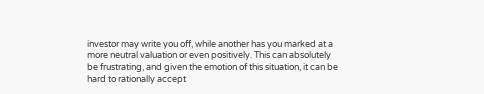investor may write you off, while another has you marked at a more neutral valuation or even positively. This can absolutely be frustrating, and given the emotion of this situation, it can be hard to rationally accept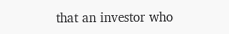that an investor who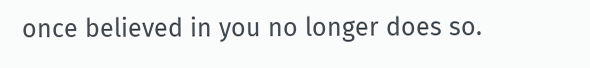once believed in you no longer does so.